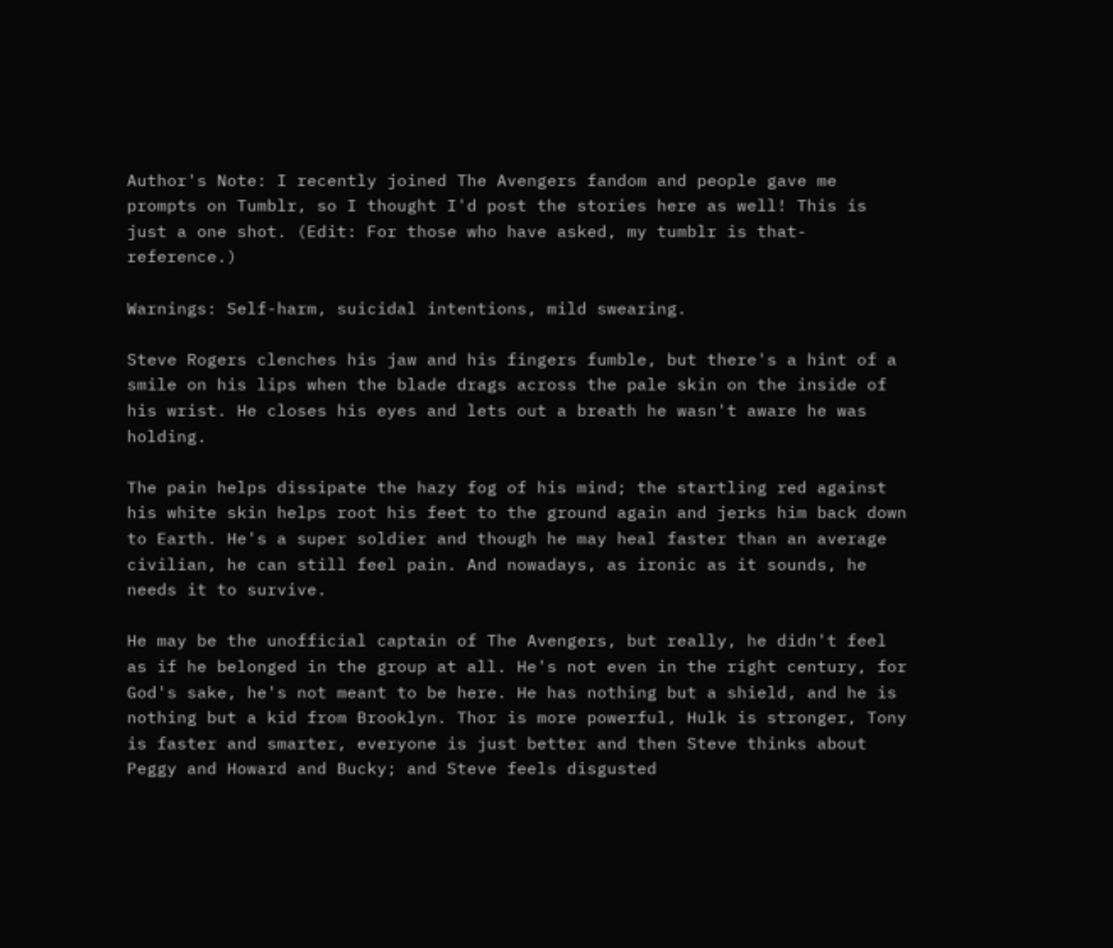Author's Note: I recently joined The Avengers fandom and people gave me prompts on Tumblr, so I thought I'd post the stories here as well! This is just a one shot. (Edit: For those who have asked, my tumblr is that-reference.)

Warnings: Self-harm, suicidal intentions, mild swearing.

Steve Rogers clenches his jaw and his fingers fumble, but there's a hint of a smile on his lips when the blade drags across the pale skin on the inside of his wrist. He closes his eyes and lets out a breath he wasn't aware he was holding.

The pain helps dissipate the hazy fog of his mind; the startling red against his white skin helps root his feet to the ground again and jerks him back down to Earth. He's a super soldier and though he may heal faster than an average civilian, he can still feel pain. And nowadays, as ironic as it sounds, he needs it to survive.

He may be the unofficial captain of The Avengers, but really, he didn't feel as if he belonged in the group at all. He's not even in the right century, for God's sake, he's not meant to be here. He has nothing but a shield, and he is nothing but a kid from Brooklyn. Thor is more powerful, Hulk is stronger, Tony is faster and smarter, everyone is just better and then Steve thinks about Peggy and Howard and Bucky; and Steve feels disgusted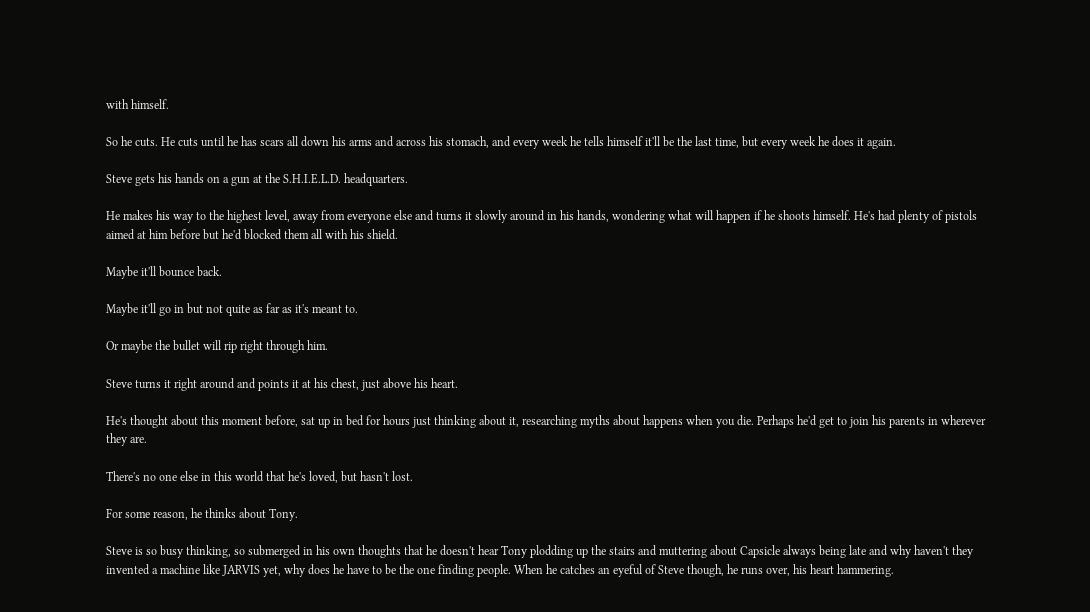with himself.

So he cuts. He cuts until he has scars all down his arms and across his stomach, and every week he tells himself it'll be the last time, but every week he does it again.

Steve gets his hands on a gun at the S.H.I.E.L.D. headquarters.

He makes his way to the highest level, away from everyone else and turns it slowly around in his hands, wondering what will happen if he shoots himself. He's had plenty of pistols aimed at him before but he'd blocked them all with his shield.

Maybe it'll bounce back.

Maybe it'll go in but not quite as far as it's meant to.

Or maybe the bullet will rip right through him.

Steve turns it right around and points it at his chest, just above his heart.

He's thought about this moment before, sat up in bed for hours just thinking about it, researching myths about happens when you die. Perhaps he'd get to join his parents in wherever they are.

There's no one else in this world that he's loved, but hasn't lost.

For some reason, he thinks about Tony.

Steve is so busy thinking, so submerged in his own thoughts that he doesn't hear Tony plodding up the stairs and muttering about Capsicle always being late and why haven't they invented a machine like JARVIS yet, why does he have to be the one finding people. When he catches an eyeful of Steve though, he runs over, his heart hammering.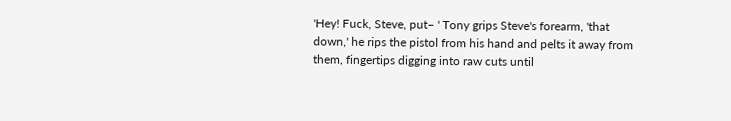'Hey! Fuck, Steve, put– ' Tony grips Steve's forearm, 'that down,' he rips the pistol from his hand and pelts it away from them, fingertips digging into raw cuts until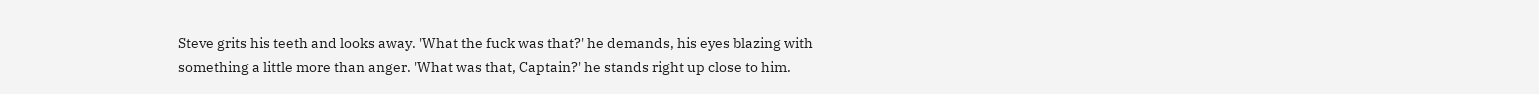Steve grits his teeth and looks away. 'What the fuck was that?' he demands, his eyes blazing with something a little more than anger. 'What was that, Captain?' he stands right up close to him.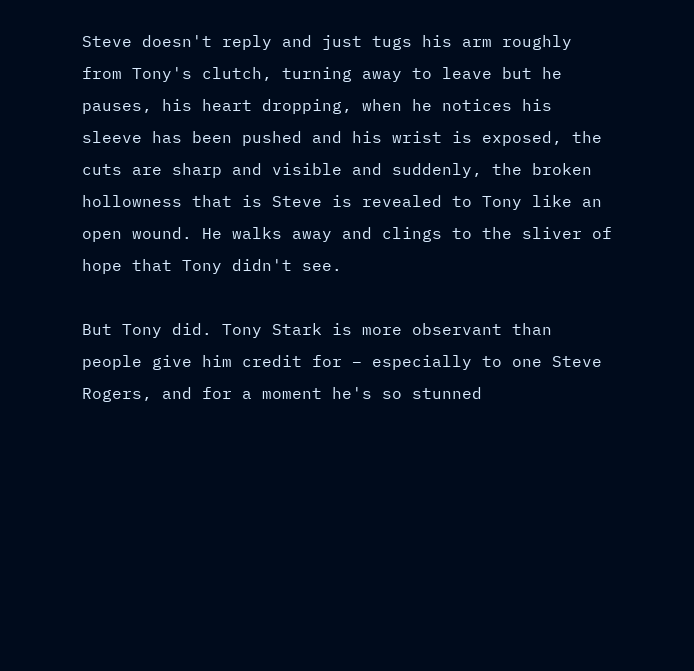Steve doesn't reply and just tugs his arm roughly from Tony's clutch, turning away to leave but he pauses, his heart dropping, when he notices his sleeve has been pushed and his wrist is exposed, the cuts are sharp and visible and suddenly, the broken hollowness that is Steve is revealed to Tony like an open wound. He walks away and clings to the sliver of hope that Tony didn't see.

But Tony did. Tony Stark is more observant than people give him credit for – especially to one Steve Rogers, and for a moment he's so stunned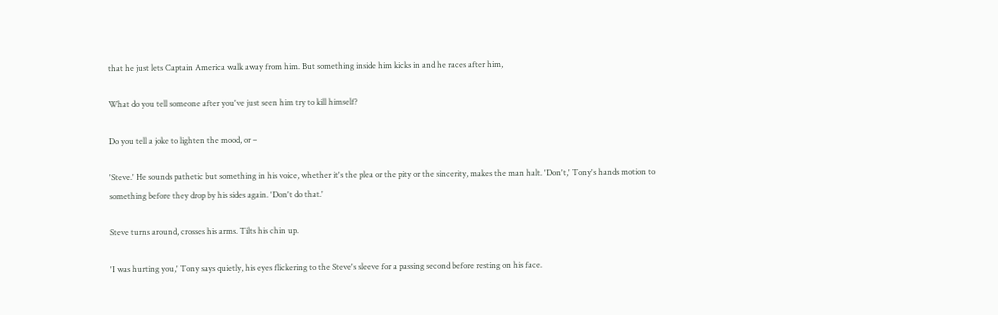that he just lets Captain America walk away from him. But something inside him kicks in and he races after him,

What do you tell someone after you've just seen him try to kill himself?

Do you tell a joke to lighten the mood, or –

'Steve.' He sounds pathetic but something in his voice, whether it's the plea or the pity or the sincerity, makes the man halt. 'Don't,' Tony's hands motion to something before they drop by his sides again. 'Don't do that.'

Steve turns around, crosses his arms. Tilts his chin up.

'I was hurting you,' Tony says quietly, his eyes flickering to the Steve's sleeve for a passing second before resting on his face.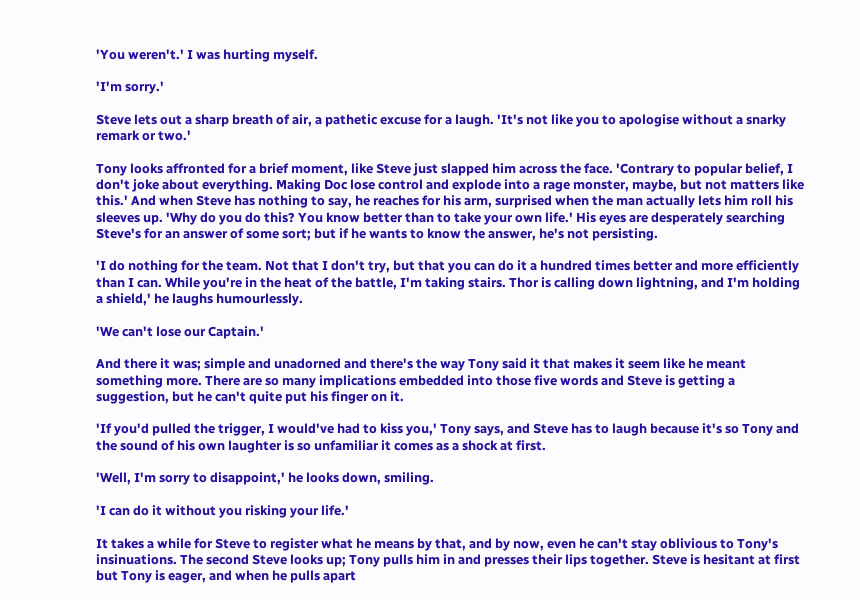'You weren't.' I was hurting myself.

'I'm sorry.'

Steve lets out a sharp breath of air, a pathetic excuse for a laugh. 'It's not like you to apologise without a snarky remark or two.'

Tony looks affronted for a brief moment, like Steve just slapped him across the face. 'Contrary to popular belief, I don't joke about everything. Making Doc lose control and explode into a rage monster, maybe, but not matters like this.' And when Steve has nothing to say, he reaches for his arm, surprised when the man actually lets him roll his sleeves up. 'Why do you do this? You know better than to take your own life.' His eyes are desperately searching Steve's for an answer of some sort; but if he wants to know the answer, he's not persisting.

'I do nothing for the team. Not that I don't try, but that you can do it a hundred times better and more efficiently than I can. While you're in the heat of the battle, I'm taking stairs. Thor is calling down lightning, and I'm holding a shield,' he laughs humourlessly.

'We can't lose our Captain.'

And there it was; simple and unadorned and there's the way Tony said it that makes it seem like he meant something more. There are so many implications embedded into those five words and Steve is getting a suggestion, but he can't quite put his finger on it.

'If you'd pulled the trigger, I would've had to kiss you,' Tony says, and Steve has to laugh because it's so Tony and the sound of his own laughter is so unfamiliar it comes as a shock at first.

'Well, I'm sorry to disappoint,' he looks down, smiling.

'I can do it without you risking your life.'

It takes a while for Steve to register what he means by that, and by now, even he can't stay oblivious to Tony's insinuations. The second Steve looks up; Tony pulls him in and presses their lips together. Steve is hesitant at first but Tony is eager, and when he pulls apart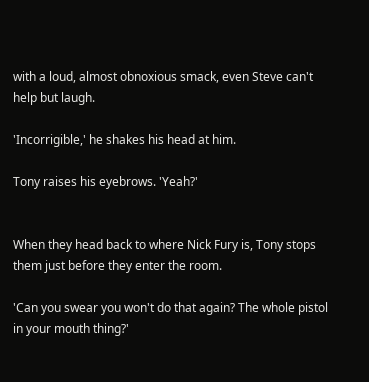with a loud, almost obnoxious smack, even Steve can't help but laugh.

'Incorrigible,' he shakes his head at him.

Tony raises his eyebrows. 'Yeah?'


When they head back to where Nick Fury is, Tony stops them just before they enter the room.

'Can you swear you won't do that again? The whole pistol in your mouth thing?'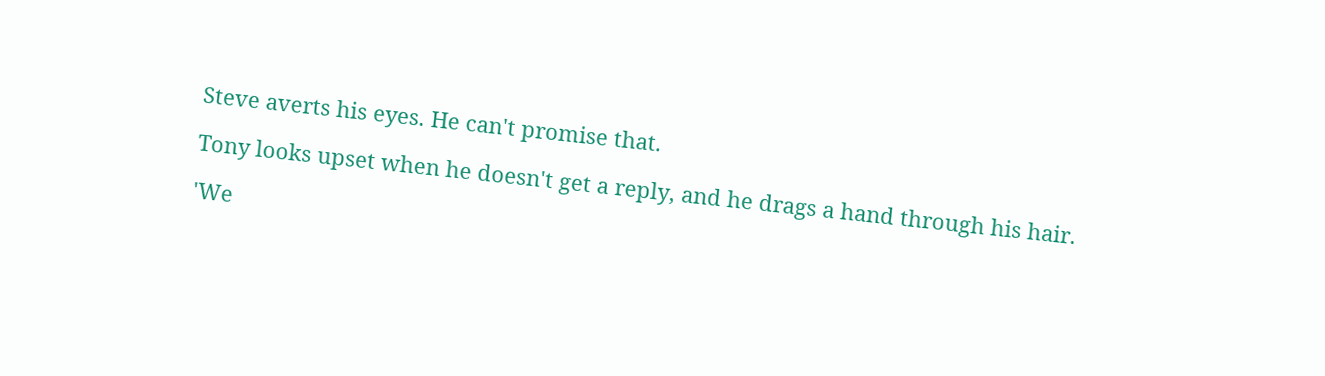Steve averts his eyes. He can't promise that.

Tony looks upset when he doesn't get a reply, and he drags a hand through his hair.

'We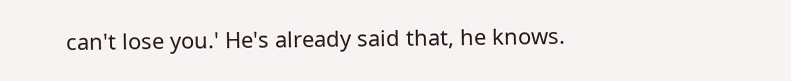can't lose you.' He's already said that, he knows.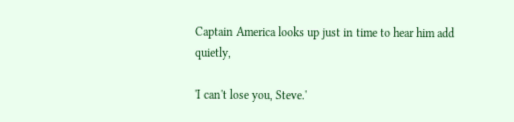Captain America looks up just in time to hear him add quietly,

'I can't lose you, Steve.'